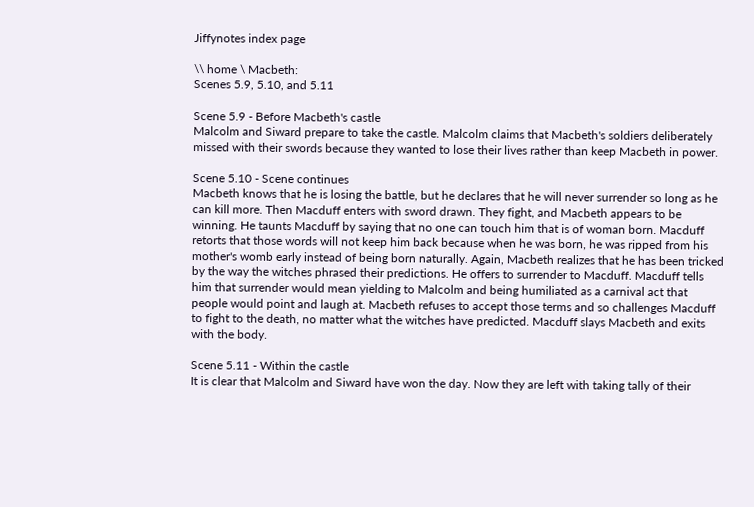Jiffynotes index page

\\ home \ Macbeth:
Scenes 5.9, 5.10, and 5.11

Scene 5.9 - Before Macbeth's castle
Malcolm and Siward prepare to take the castle. Malcolm claims that Macbeth's soldiers deliberately missed with their swords because they wanted to lose their lives rather than keep Macbeth in power.

Scene 5.10 - Scene continues
Macbeth knows that he is losing the battle, but he declares that he will never surrender so long as he can kill more. Then Macduff enters with sword drawn. They fight, and Macbeth appears to be winning. He taunts Macduff by saying that no one can touch him that is of woman born. Macduff retorts that those words will not keep him back because when he was born, he was ripped from his mother's womb early instead of being born naturally. Again, Macbeth realizes that he has been tricked by the way the witches phrased their predictions. He offers to surrender to Macduff. Macduff tells him that surrender would mean yielding to Malcolm and being humiliated as a carnival act that people would point and laugh at. Macbeth refuses to accept those terms and so challenges Macduff to fight to the death, no matter what the witches have predicted. Macduff slays Macbeth and exits with the body.

Scene 5.11 - Within the castle
It is clear that Malcolm and Siward have won the day. Now they are left with taking tally of their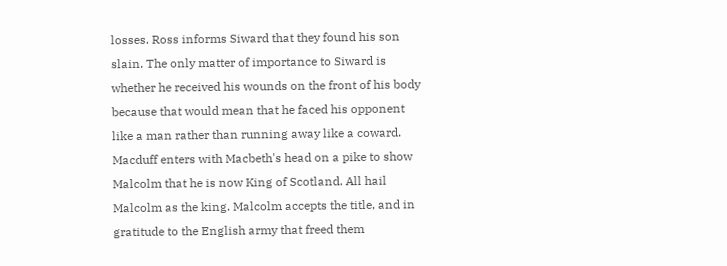losses. Ross informs Siward that they found his son slain. The only matter of importance to Siward is whether he received his wounds on the front of his body because that would mean that he faced his opponent like a man rather than running away like a coward. Macduff enters with Macbeth's head on a pike to show Malcolm that he is now King of Scotland. All hail Malcolm as the king. Malcolm accepts the title, and in gratitude to the English army that freed them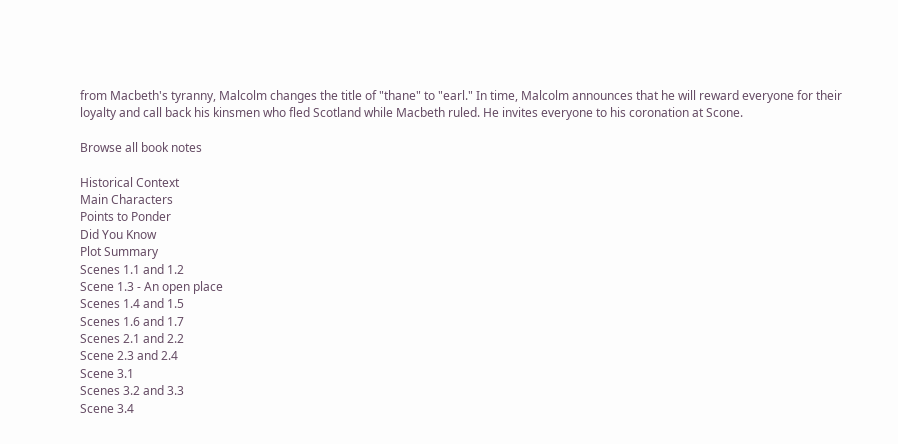from Macbeth's tyranny, Malcolm changes the title of "thane" to "earl." In time, Malcolm announces that he will reward everyone for their loyalty and call back his kinsmen who fled Scotland while Macbeth ruled. He invites everyone to his coronation at Scone.

Browse all book notes

Historical Context
Main Characters
Points to Ponder
Did You Know
Plot Summary
Scenes 1.1 and 1.2
Scene 1.3 - An open place
Scenes 1.4 and 1.5
Scenes 1.6 and 1.7
Scenes 2.1 and 2.2
Scene 2.3 and 2.4
Scene 3.1
Scenes 3.2 and 3.3
Scene 3.4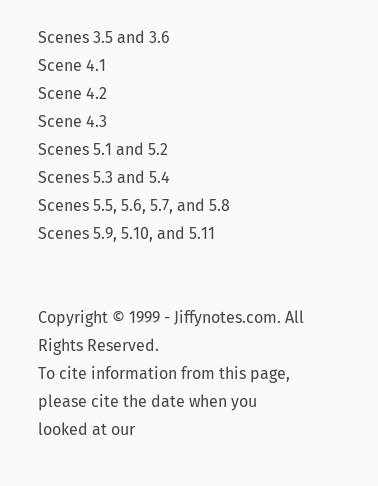Scenes 3.5 and 3.6
Scene 4.1
Scene 4.2
Scene 4.3
Scenes 5.1 and 5.2
Scenes 5.3 and 5.4
Scenes 5.5, 5.6, 5.7, and 5.8
Scenes 5.9, 5.10, and 5.11


Copyright © 1999 - Jiffynotes.com. All Rights Reserved.
To cite information from this page, please cite the date when you
looked at our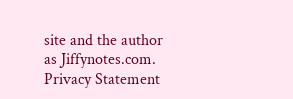site and the author as Jiffynotes.com.
Privacy Statement